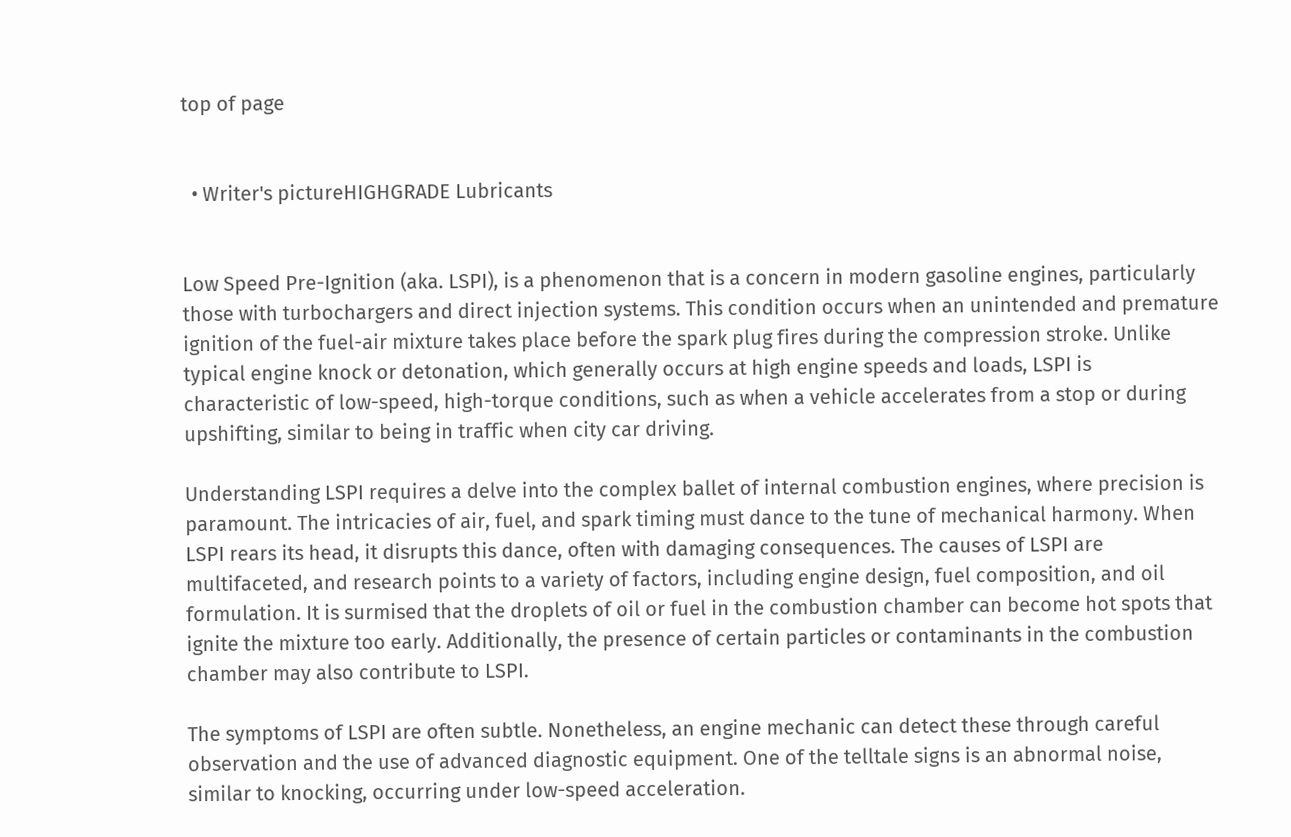top of page


  • Writer's pictureHIGHGRADE Lubricants


Low Speed Pre-Ignition (aka. LSPI), is a phenomenon that is a concern in modern gasoline engines, particularly those with turbochargers and direct injection systems. This condition occurs when an unintended and premature ignition of the fuel-air mixture takes place before the spark plug fires during the compression stroke. Unlike typical engine knock or detonation, which generally occurs at high engine speeds and loads, LSPI is characteristic of low-speed, high-torque conditions, such as when a vehicle accelerates from a stop or during upshifting, similar to being in traffic when city car driving.

Understanding LSPI requires a delve into the complex ballet of internal combustion engines, where precision is paramount. The intricacies of air, fuel, and spark timing must dance to the tune of mechanical harmony. When LSPI rears its head, it disrupts this dance, often with damaging consequences. The causes of LSPI are multifaceted, and research points to a variety of factors, including engine design, fuel composition, and oil formulation. It is surmised that the droplets of oil or fuel in the combustion chamber can become hot spots that ignite the mixture too early. Additionally, the presence of certain particles or contaminants in the combustion chamber may also contribute to LSPI.

The symptoms of LSPI are often subtle. Nonetheless, an engine mechanic can detect these through careful observation and the use of advanced diagnostic equipment. One of the telltale signs is an abnormal noise, similar to knocking, occurring under low-speed acceleration.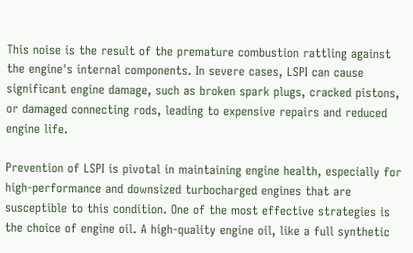This noise is the result of the premature combustion rattling against the engine's internal components. In severe cases, LSPI can cause significant engine damage, such as broken spark plugs, cracked pistons, or damaged connecting rods, leading to expensive repairs and reduced engine life.

Prevention of LSPI is pivotal in maintaining engine health, especially for high-performance and downsized turbocharged engines that are susceptible to this condition. One of the most effective strategies is the choice of engine oil. A high-quality engine oil, like a full synthetic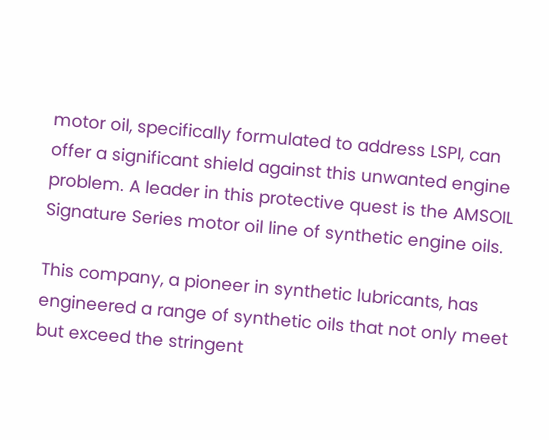motor oil, specifically formulated to address LSPI, can offer a significant shield against this unwanted engine problem. A leader in this protective quest is the AMSOIL Signature Series motor oil line of synthetic engine oils.

This company, a pioneer in synthetic lubricants, has engineered a range of synthetic oils that not only meet but exceed the stringent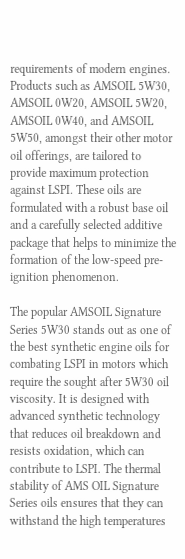requirements of modern engines. Products such as AMSOIL 5W30, AMSOIL 0W20, AMSOIL 5W20, AMSOIL 0W40, and AMSOIL 5W50, amongst their other motor oil offerings, are tailored to provide maximum protection against LSPI. These oils are formulated with a robust base oil and a carefully selected additive package that helps to minimize the formation of the low-speed pre-ignition phenomenon.

The popular AMSOIL Signature Series 5W30 stands out as one of the best synthetic engine oils for combating LSPI in motors which require the sought after 5W30 oil viscosity. It is designed with advanced synthetic technology that reduces oil breakdown and resists oxidation, which can contribute to LSPI. The thermal stability of AMS OIL Signature Series oils ensures that they can withstand the high temperatures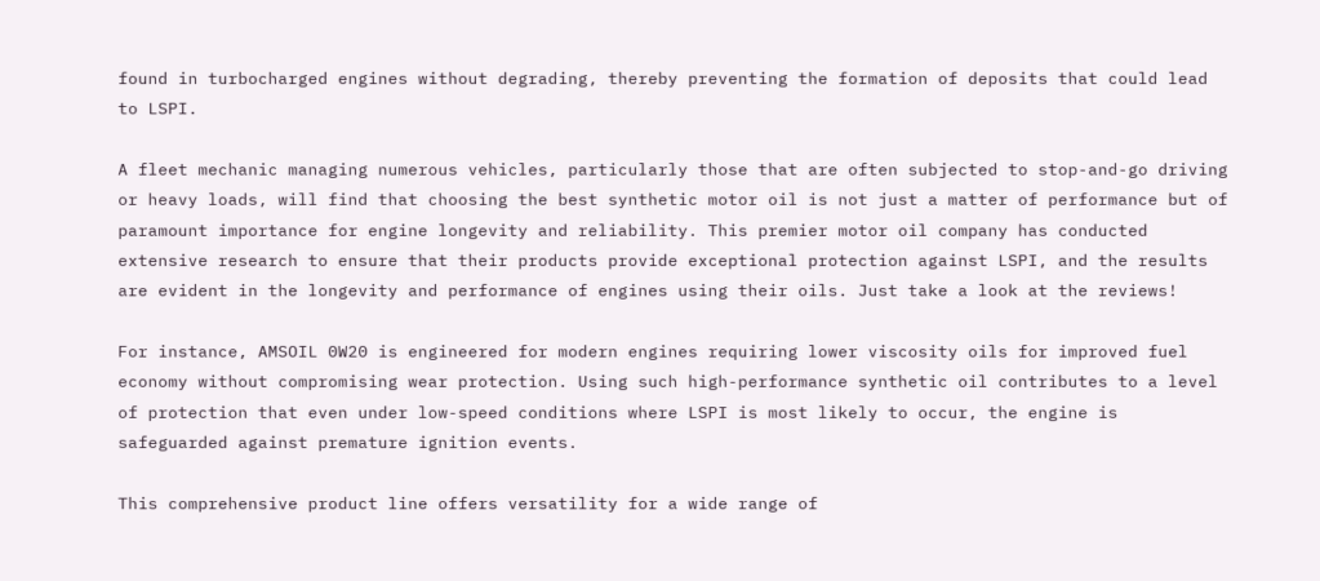found in turbocharged engines without degrading, thereby preventing the formation of deposits that could lead to LSPI.

A fleet mechanic managing numerous vehicles, particularly those that are often subjected to stop-and-go driving or heavy loads, will find that choosing the best synthetic motor oil is not just a matter of performance but of paramount importance for engine longevity and reliability. This premier motor oil company has conducted extensive research to ensure that their products provide exceptional protection against LSPI, and the results are evident in the longevity and performance of engines using their oils. Just take a look at the reviews!

For instance, AMSOIL 0W20 is engineered for modern engines requiring lower viscosity oils for improved fuel economy without compromising wear protection. Using such high-performance synthetic oil contributes to a level of protection that even under low-speed conditions where LSPI is most likely to occur, the engine is safeguarded against premature ignition events.

This comprehensive product line offers versatility for a wide range of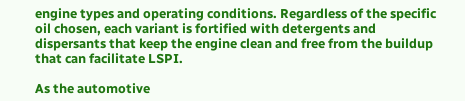engine types and operating conditions. Regardless of the specific oil chosen, each variant is fortified with detergents and dispersants that keep the engine clean and free from the buildup that can facilitate LSPI.

As the automotive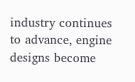industry continues to advance, engine designs become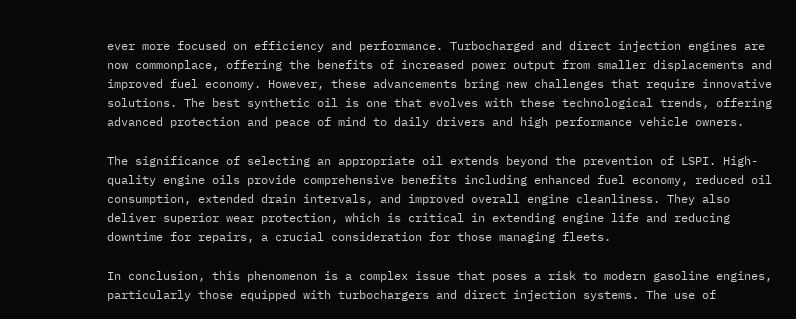ever more focused on efficiency and performance. Turbocharged and direct injection engines are now commonplace, offering the benefits of increased power output from smaller displacements and improved fuel economy. However, these advancements bring new challenges that require innovative solutions. The best synthetic oil is one that evolves with these technological trends, offering advanced protection and peace of mind to daily drivers and high performance vehicle owners.

The significance of selecting an appropriate oil extends beyond the prevention of LSPI. High-quality engine oils provide comprehensive benefits including enhanced fuel economy, reduced oil consumption, extended drain intervals, and improved overall engine cleanliness. They also deliver superior wear protection, which is critical in extending engine life and reducing downtime for repairs, a crucial consideration for those managing fleets.

In conclusion, this phenomenon is a complex issue that poses a risk to modern gasoline engines, particularly those equipped with turbochargers and direct injection systems. The use of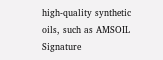high-quality synthetic oils, such as AMSOIL Signature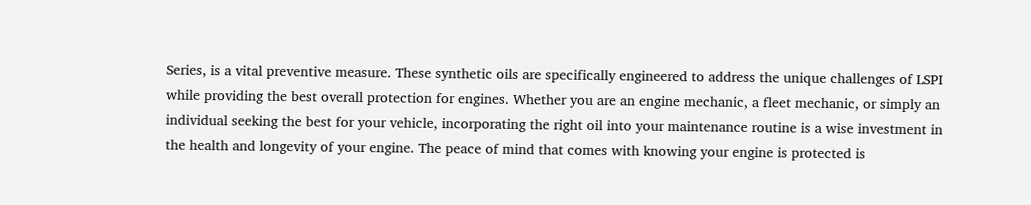Series, is a vital preventive measure. These synthetic oils are specifically engineered to address the unique challenges of LSPI while providing the best overall protection for engines. Whether you are an engine mechanic, a fleet mechanic, or simply an individual seeking the best for your vehicle, incorporating the right oil into your maintenance routine is a wise investment in the health and longevity of your engine. The peace of mind that comes with knowing your engine is protected is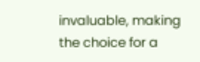invaluable, making the choice for a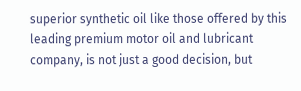superior synthetic oil like those offered by this leading premium motor oil and lubricant company, is not just a good decision, but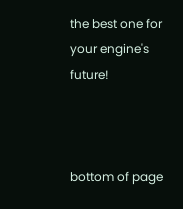the best one for your engine's future!



bottom of page